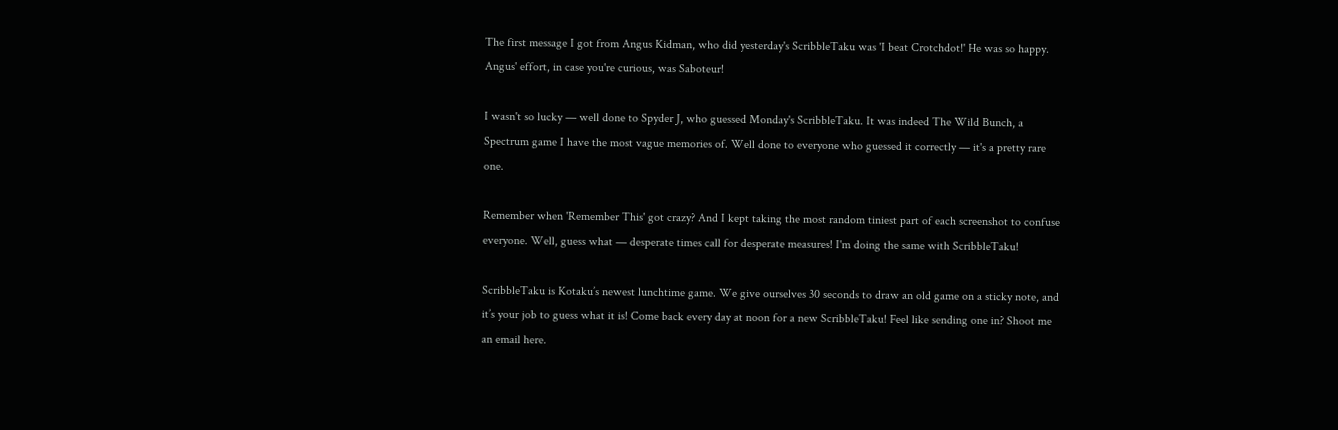The first message I got from Angus Kidman, who did yesterday's ScribbleTaku was 'I beat Crotchdot!' He was so happy. Angus' effort, in case you're curious, was Saboteur!

I wasn't so lucky — well done to Spyder J, who guessed Monday's ScribbleTaku. It was indeed The Wild Bunch, a Spectrum game I have the most vague memories of. Well done to everyone who guessed it correctly — it's a pretty rare one.

Remember when 'Remember This' got crazy? And I kept taking the most random tiniest part of each screenshot to confuse everyone. Well, guess what — desperate times call for desperate measures! I'm doing the same with ScribbleTaku!

ScribbleTaku is Kotaku’s newest lunchtime game. We give ourselves 30 seconds to draw an old game on a sticky note, and it’s your job to guess what it is! Come back every day at noon for a new ScribbleTaku! Feel like sending one in? Shoot me an email here.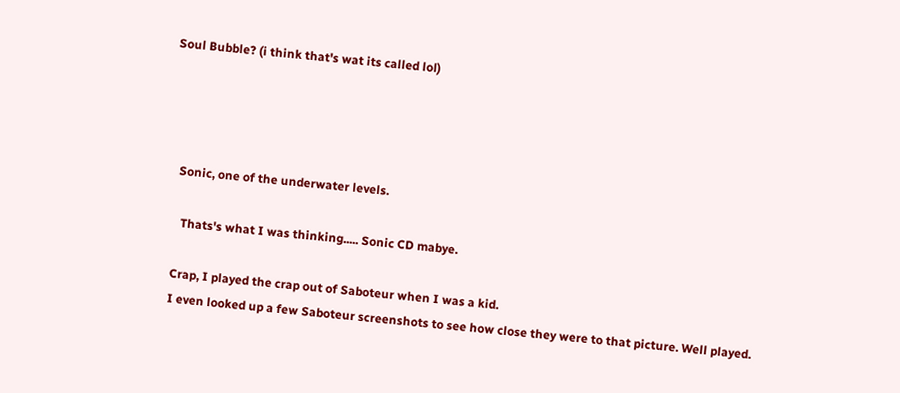Soul Bubble? (i think that's wat its called lol)




    Sonic, one of the underwater levels.

      Thats's what I was thinking..... Sonic CD mabye.

    Crap, I played the crap out of Saboteur when I was a kid.
    I even looked up a few Saboteur screenshots to see how close they were to that picture. Well played.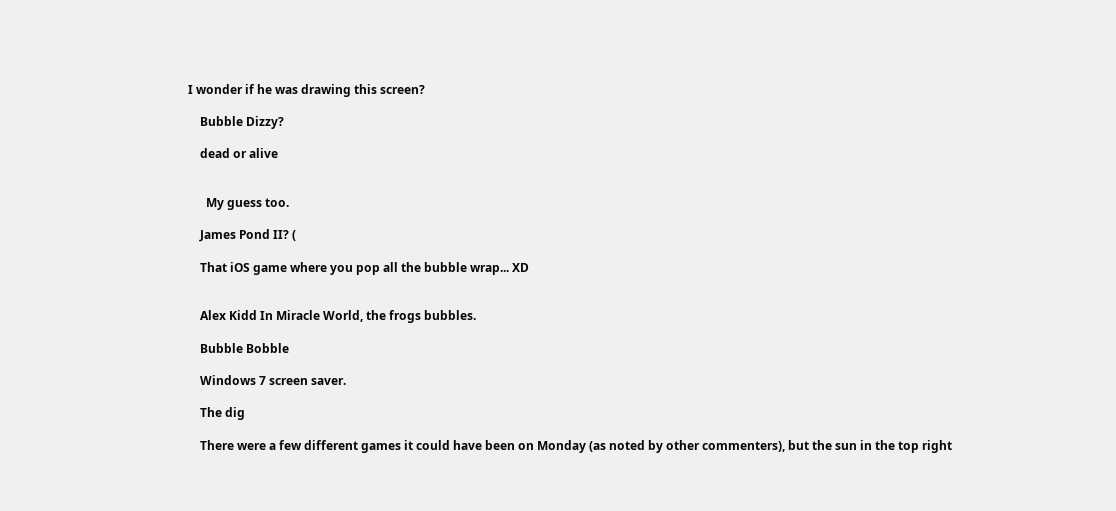I wonder if he was drawing this screen?

    Bubble Dizzy?

    dead or alive


      My guess too.

    James Pond II? (

    That iOS game where you pop all the bubble wrap... XD


    Alex Kidd In Miracle World, the frogs bubbles.

    Bubble Bobble

    Windows 7 screen saver.

    The dig

    There were a few different games it could have been on Monday (as noted by other commenters), but the sun in the top right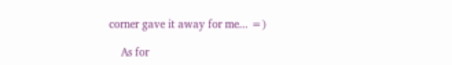corner gave it away for me... =)

    As for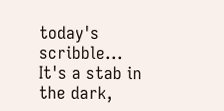today's scribble... It's a stab in the dark,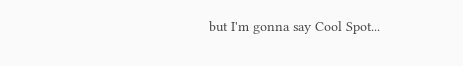but I'm gonna say Cool Spot...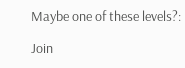Maybe one of these levels?:

Join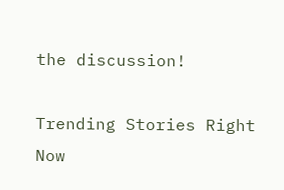the discussion!

Trending Stories Right Now